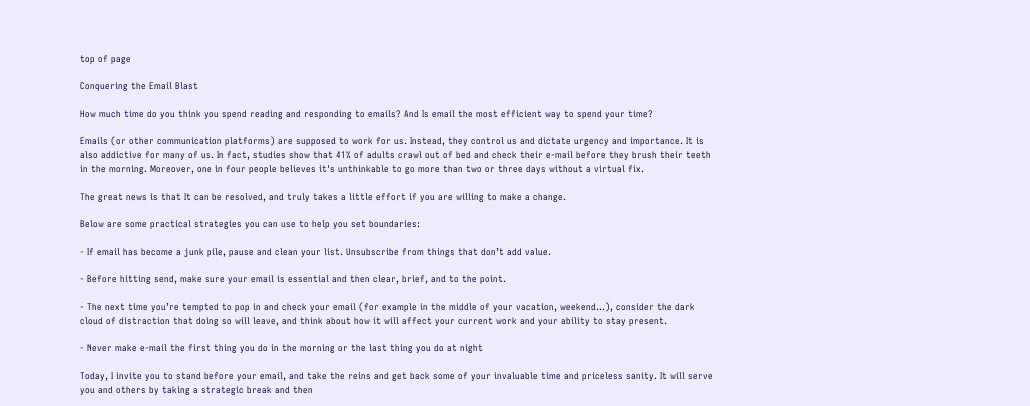top of page

Conquering the Email Blast

How much time do you think you spend reading and responding to emails? And Is email the most efficient way to spend your time?

Emails (or other communication platforms) are supposed to work for us. Instead, they control us and dictate urgency and importance. It is also addictive for many of us. In fact, studies show that 41% of adults crawl out of bed and check their e-mail before they brush their teeth in the morning. Moreover, one in four people believes it's unthinkable to go more than two or three days without a virtual fix.

The great news is that It can be resolved, and truly takes a little effort if you are willing to make a change.

Below are some practical strategies you can use to help you set boundaries:

- If email has become a junk pile, pause and clean your list. Unsubscribe from things that don’t add value.

- Before hitting send, make sure your email is essential and then clear, brief, and to the point.

- The next time you’re tempted to pop in and check your email (for example in the middle of your vacation, weekend...), consider the dark cloud of distraction that doing so will leave, and think about how it will affect your current work and your ability to stay present.

- Never make e-mail the first thing you do in the morning or the last thing you do at night

Today, I invite you to stand before your email, and take the reins and get back some of your invaluable time and priceless sanity. It will serve you and others by taking a strategic break and then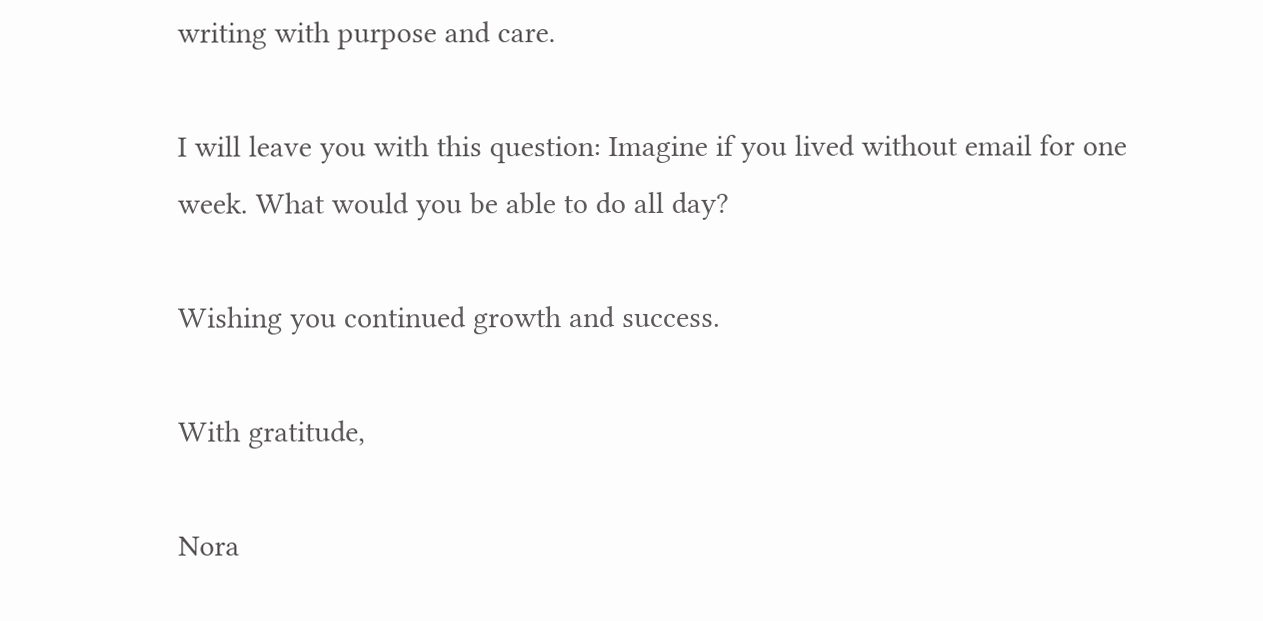writing with purpose and care.

I will leave you with this question: Imagine if you lived without email for one week. What would you be able to do all day?

Wishing you continued growth and success.

With gratitude,

Nora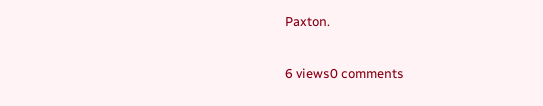Paxton.

6 views0 comments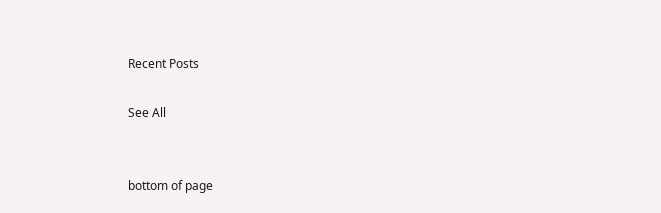Recent Posts

See All


bottom of page